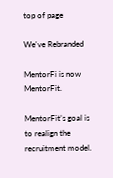top of page

We've Rebranded

MentorFi is now MentorFit.

MentorFit’s goal is to realign the recruitment model.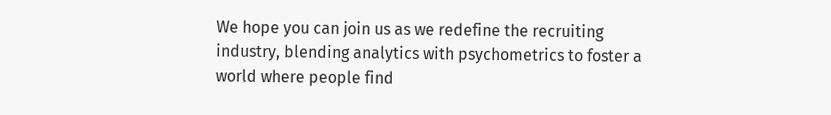We hope you can join us as we redefine the recruiting industry, blending analytics with psychometrics to foster a world where people find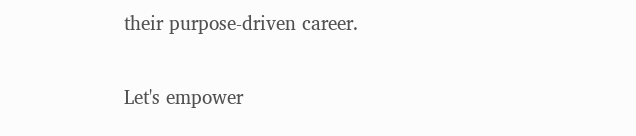their purpose-driven career.


Let's empower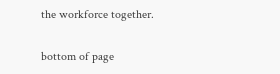the workforce together.

bottom of page